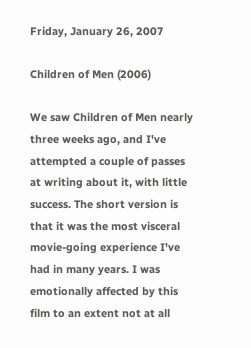Friday, January 26, 2007

Children of Men (2006)

We saw Children of Men nearly three weeks ago, and I've attempted a couple of passes at writing about it, with little success. The short version is that it was the most visceral movie-going experience I've had in many years. I was emotionally affected by this film to an extent not at all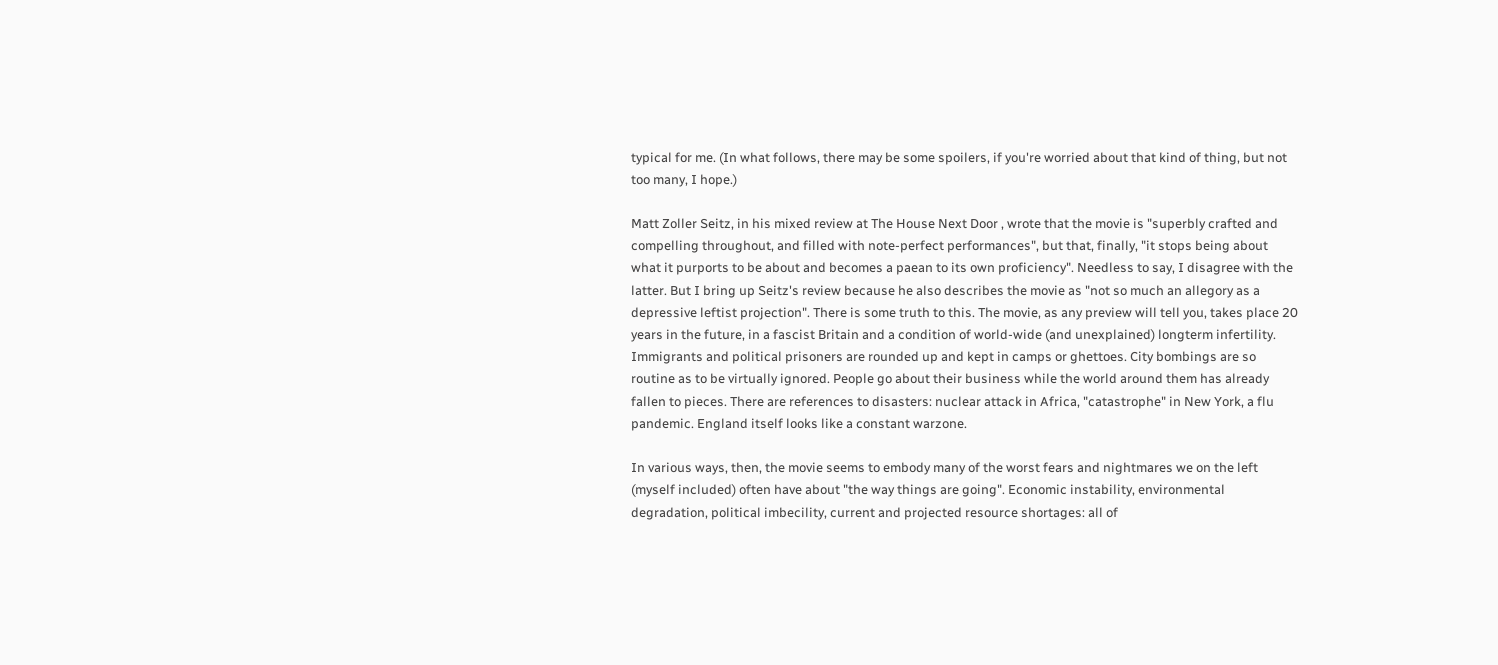typical for me. (In what follows, there may be some spoilers, if you're worried about that kind of thing, but not too many, I hope.)

Matt Zoller Seitz, in his mixed review at The House Next Door , wrote that the movie is "superbly crafted and compelling throughout, and filled with note-perfect performances", but that, finally, "it stops being about what it purports to be about and becomes a paean to its own proficiency". Needless to say, I disagree with the latter. But I bring up Seitz's review because he also describes the movie as "not so much an allegory as a depressive leftist projection". There is some truth to this. The movie, as any preview will tell you, takes place 20 years in the future, in a fascist Britain and a condition of world-wide (and unexplained) longterm infertility. Immigrants and political prisoners are rounded up and kept in camps or ghettoes. City bombings are so routine as to be virtually ignored. People go about their business while the world around them has already fallen to pieces. There are references to disasters: nuclear attack in Africa, "catastrophe" in New York, a flu pandemic. England itself looks like a constant warzone.

In various ways, then, the movie seems to embody many of the worst fears and nightmares we on the left (myself included) often have about "the way things are going". Economic instability, environmental degradation, political imbecility, current and projected resource shortages: all of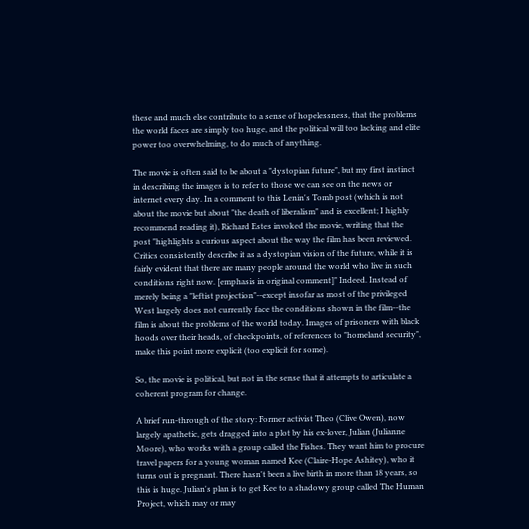these and much else contribute to a sense of hopelessness, that the problems the world faces are simply too huge, and the political will too lacking and elite power too overwhelming, to do much of anything.

The movie is often said to be about a "dystopian future", but my first instinct in describing the images is to refer to those we can see on the news or internet every day. In a comment to this Lenin's Tomb post (which is not about the movie but about "the death of liberalism" and is excellent; I highly recommend reading it), Richard Estes invoked the movie, writing that the post "highlights a curious aspect about the way the film has been reviewed. Critics consistently describe it as a dystopian vision of the future, while it is fairly evident that there are many people around the world who live in such conditions right now. [emphasis in original comment]" Indeed. Instead of merely being a "leftist projection"--except insofar as most of the privileged West largely does not currently face the conditions shown in the film--the film is about the problems of the world today. Images of prisoners with black hoods over their heads, of checkpoints, of references to "homeland security", make this point more explicit (too explicit for some).

So, the movie is political, but not in the sense that it attempts to articulate a coherent program for change.

A brief run-through of the story: Former activist Theo (Clive Owen), now largely apathetic, gets dragged into a plot by his ex-lover, Julian (Julianne Moore), who works with a group called the Fishes. They want him to procure travel papers for a young woman named Kee (Claire-Hope Ashitey), who it turns out is pregnant. There hasn't been a live birth in more than 18 years, so this is huge. Julian's plan is to get Kee to a shadowy group called The Human Project, which may or may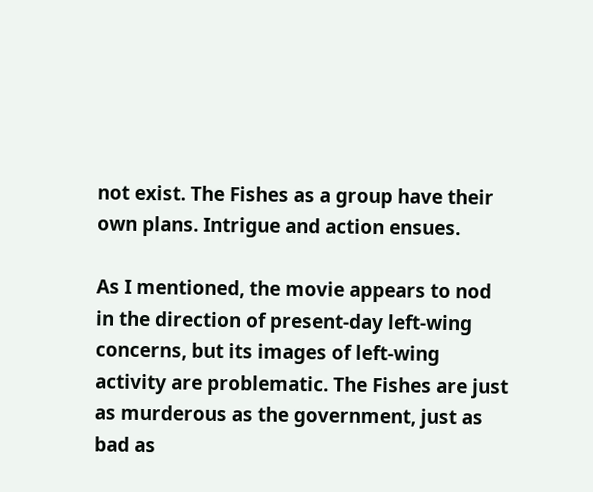not exist. The Fishes as a group have their own plans. Intrigue and action ensues.

As I mentioned, the movie appears to nod in the direction of present-day left-wing concerns, but its images of left-wing activity are problematic. The Fishes are just as murderous as the government, just as bad as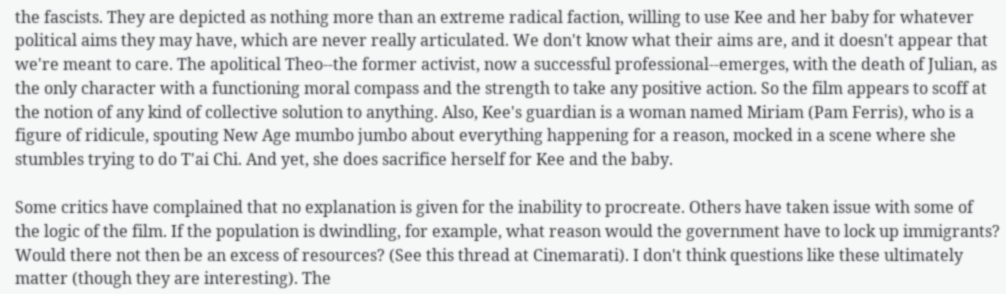the fascists. They are depicted as nothing more than an extreme radical faction, willing to use Kee and her baby for whatever political aims they may have, which are never really articulated. We don't know what their aims are, and it doesn't appear that we're meant to care. The apolitical Theo--the former activist, now a successful professional--emerges, with the death of Julian, as the only character with a functioning moral compass and the strength to take any positive action. So the film appears to scoff at the notion of any kind of collective solution to anything. Also, Kee's guardian is a woman named Miriam (Pam Ferris), who is a figure of ridicule, spouting New Age mumbo jumbo about everything happening for a reason, mocked in a scene where she stumbles trying to do T'ai Chi. And yet, she does sacrifice herself for Kee and the baby.

Some critics have complained that no explanation is given for the inability to procreate. Others have taken issue with some of the logic of the film. If the population is dwindling, for example, what reason would the government have to lock up immigrants? Would there not then be an excess of resources? (See this thread at Cinemarati). I don't think questions like these ultimately matter (though they are interesting). The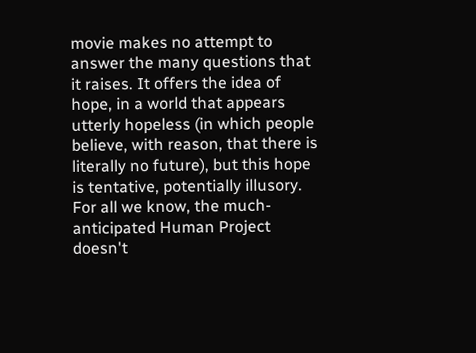movie makes no attempt to answer the many questions that it raises. It offers the idea of hope, in a world that appears utterly hopeless (in which people believe, with reason, that there is literally no future), but this hope is tentative, potentially illusory. For all we know, the much-anticipated Human Project doesn't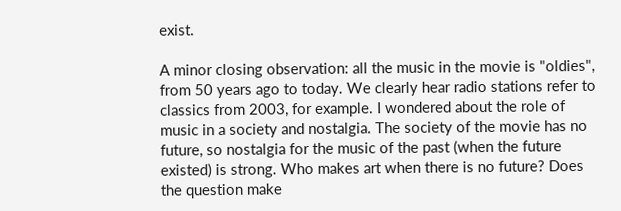exist.

A minor closing observation: all the music in the movie is "oldies", from 50 years ago to today. We clearly hear radio stations refer to classics from 2003, for example. I wondered about the role of music in a society and nostalgia. The society of the movie has no future, so nostalgia for the music of the past (when the future existed) is strong. Who makes art when there is no future? Does the question make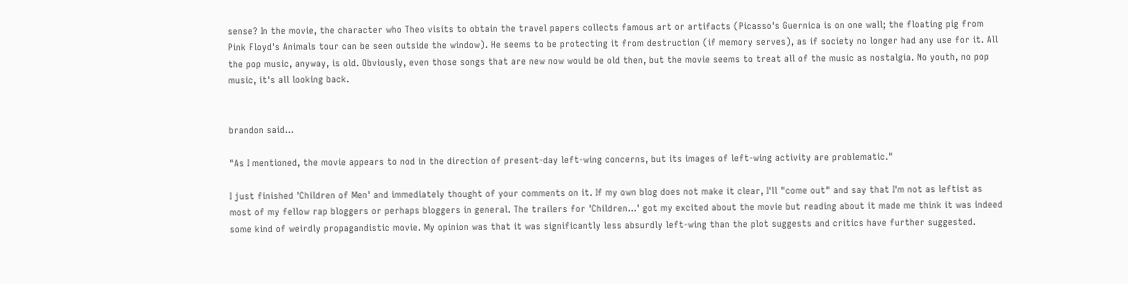sense? In the movie, the character who Theo visits to obtain the travel papers collects famous art or artifacts (Picasso's Guernica is on one wall; the floating pig from Pink Floyd's Animals tour can be seen outside the window). He seems to be protecting it from destruction (if memory serves), as if society no longer had any use for it. All the pop music, anyway, is old. Obviously, even those songs that are new now would be old then, but the movie seems to treat all of the music as nostalgia. No youth, no pop music, it's all looking back.


brandon said...

"As I mentioned, the movie appears to nod in the direction of present-day left-wing concerns, but its images of left-wing activity are problematic."

I just finished 'Children of Men' and immediately thought of your comments on it. If my own blog does not make it clear, I'll "come out" and say that I'm not as leftist as most of my fellow rap bloggers or perhaps bloggers in general. The trailers for 'Children...' got my excited about the movie but reading about it made me think it was indeed some kind of weirdly propagandistic movie. My opinion was that it was significantly less absurdly left-wing than the plot suggests and critics have further suggested.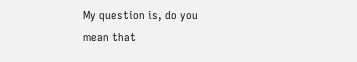My question is, do you mean that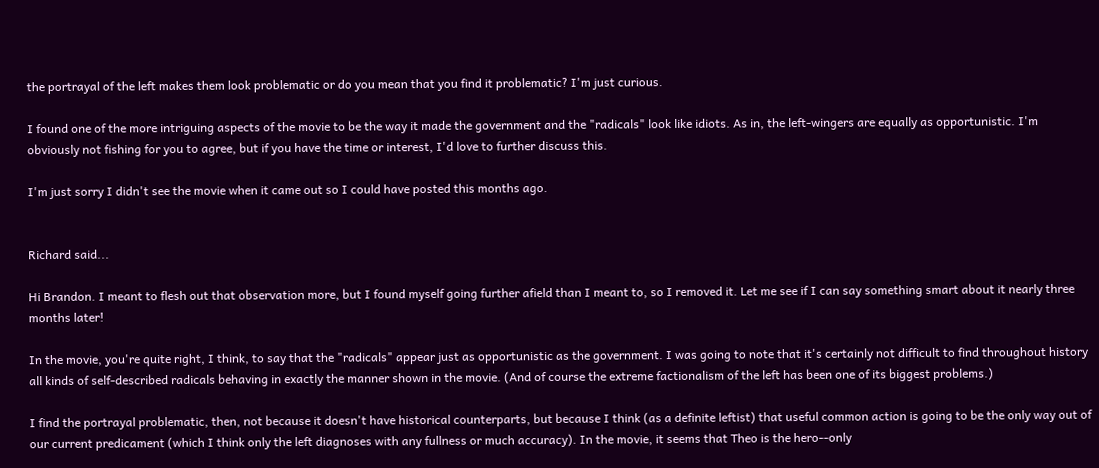the portrayal of the left makes them look problematic or do you mean that you find it problematic? I'm just curious.

I found one of the more intriguing aspects of the movie to be the way it made the government and the "radicals" look like idiots. As in, the left-wingers are equally as opportunistic. I'm obviously not fishing for you to agree, but if you have the time or interest, I'd love to further discuss this.

I'm just sorry I didn't see the movie when it came out so I could have posted this months ago.


Richard said...

Hi Brandon. I meant to flesh out that observation more, but I found myself going further afield than I meant to, so I removed it. Let me see if I can say something smart about it nearly three months later!

In the movie, you're quite right, I think, to say that the "radicals" appear just as opportunistic as the government. I was going to note that it's certainly not difficult to find throughout history all kinds of self-described radicals behaving in exactly the manner shown in the movie. (And of course the extreme factionalism of the left has been one of its biggest problems.)

I find the portrayal problematic, then, not because it doesn't have historical counterparts, but because I think (as a definite leftist) that useful common action is going to be the only way out of our current predicament (which I think only the left diagnoses with any fullness or much accuracy). In the movie, it seems that Theo is the hero--only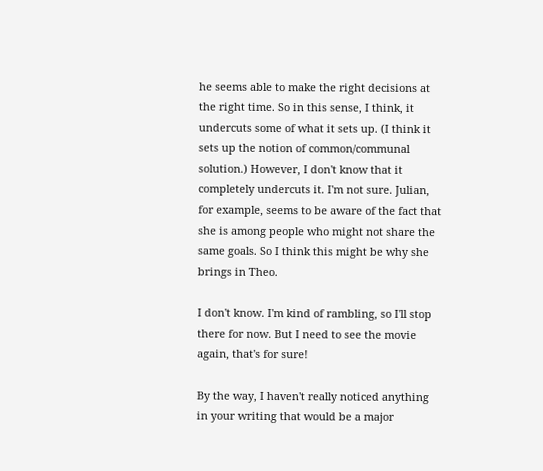he seems able to make the right decisions at the right time. So in this sense, I think, it undercuts some of what it sets up. (I think it sets up the notion of common/communal solution.) However, I don't know that it completely undercuts it. I'm not sure. Julian, for example, seems to be aware of the fact that she is among people who might not share the same goals. So I think this might be why she brings in Theo.

I don't know. I'm kind of rambling, so I'll stop there for now. But I need to see the movie again, that's for sure!

By the way, I haven't really noticed anything in your writing that would be a major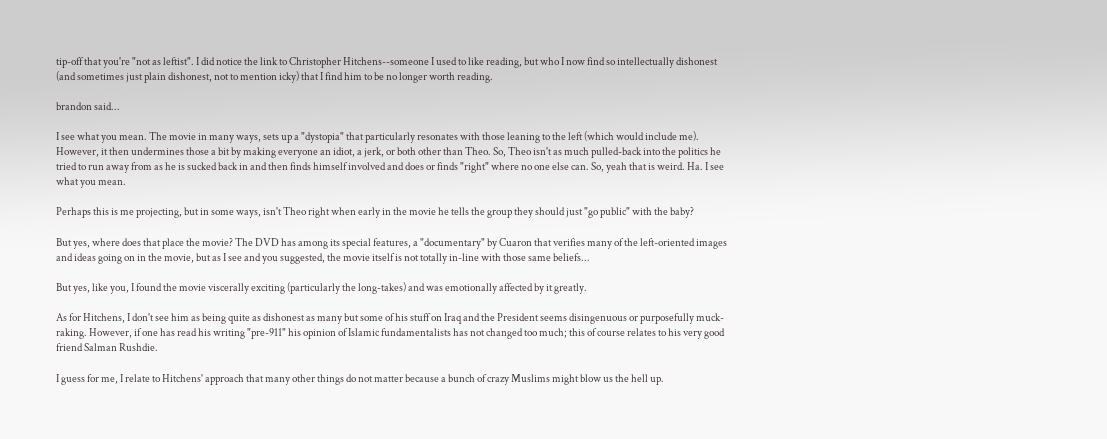tip-off that you're "not as leftist". I did notice the link to Christopher Hitchens--someone I used to like reading, but who I now find so intellectually dishonest (and sometimes just plain dishonest, not to mention icky) that I find him to be no longer worth reading.

brandon said...

I see what you mean. The movie in many ways, sets up a "dystopia" that particularly resonates with those leaning to the left (which would include me). However, it then undermines those a bit by making everyone an idiot, a jerk, or both other than Theo. So, Theo isn't as much pulled-back into the politics he tried to run away from as he is sucked back in and then finds himself involved and does or finds "right" where no one else can. So, yeah that is weird. Ha. I see what you mean.

Perhaps this is me projecting, but in some ways, isn't Theo right when early in the movie he tells the group they should just "go public" with the baby?

But yes, where does that place the movie? The DVD has among its special features, a "documentary" by Cuaron that verifies many of the left-oriented images and ideas going on in the movie, but as I see and you suggested, the movie itself is not totally in-line with those same beliefs...

But yes, like you, I found the movie viscerally exciting (particularly the long-takes) and was emotionally affected by it greatly.

As for Hitchens, I don't see him as being quite as dishonest as many but some of his stuff on Iraq and the President seems disingenuous or purposefully muck-raking. However, if one has read his writing "pre-911" his opinion of Islamic fundamentalists has not changed too much; this of course relates to his very good friend Salman Rushdie.

I guess for me, I relate to Hitchens' approach that many other things do not matter because a bunch of crazy Muslims might blow us the hell up.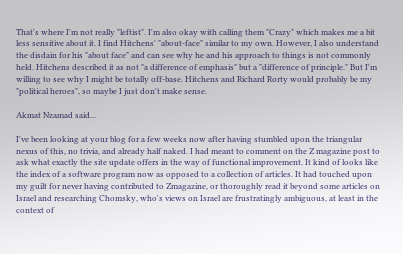That's where I'm not really "leftist". I'm also okay with calling them "Crazy" which makes me a bit less sensitive about it. I find Hitchens' "about-face" similar to my own. However, I also understand the disdain for his "about face" and can see why he and his approach to things is not commonly held. Hitchens described it as not "a difference of emphasis" but a "difference of principle." But I'm willing to see why I might be totally off-base. Hitchens and Richard Rorty would probably be my "political heroes", so maybe I just don't make sense.

Akmat Nzamad said...

I've been looking at your blog for a few weeks now after having stumbled upon the triangular nexus of this, no trivia, and already half naked. I had meant to comment on the Z magazine post to ask what exactly the site update offers in the way of functional improvement. It kind of looks like the index of a software program now as opposed to a collection of articles. It had touched upon my guilt for never having contributed to Zmagazine, or thoroughly read it beyond some articles on Israel and researching Chomsky, who's views on Israel are frustratingly ambiguous, at least in the context of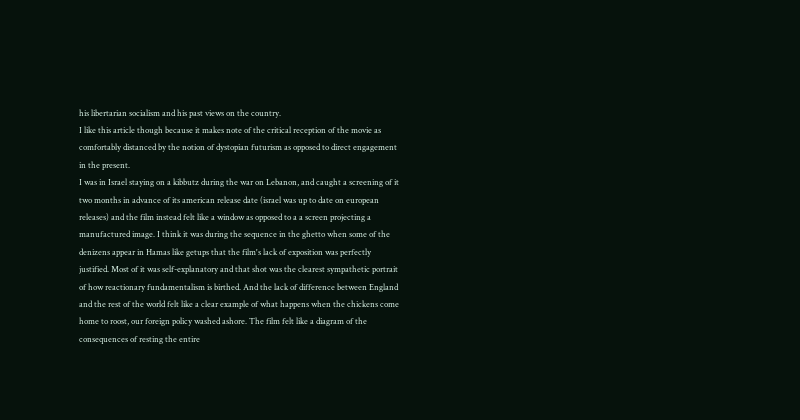his libertarian socialism and his past views on the country.
I like this article though because it makes note of the critical reception of the movie as comfortably distanced by the notion of dystopian futurism as opposed to direct engagement in the present.
I was in Israel staying on a kibbutz during the war on Lebanon, and caught a screening of it two months in advance of its american release date (israel was up to date on european releases) and the film instead felt like a window as opposed to a a screen projecting a manufactured image. I think it was during the sequence in the ghetto when some of the denizens appear in Hamas like getups that the film's lack of exposition was perfectly justified. Most of it was self-explanatory and that shot was the clearest sympathetic portrait of how reactionary fundamentalism is birthed. And the lack of difference between England and the rest of the world felt like a clear example of what happens when the chickens come home to roost, our foreign policy washed ashore. The film felt like a diagram of the consequences of resting the entire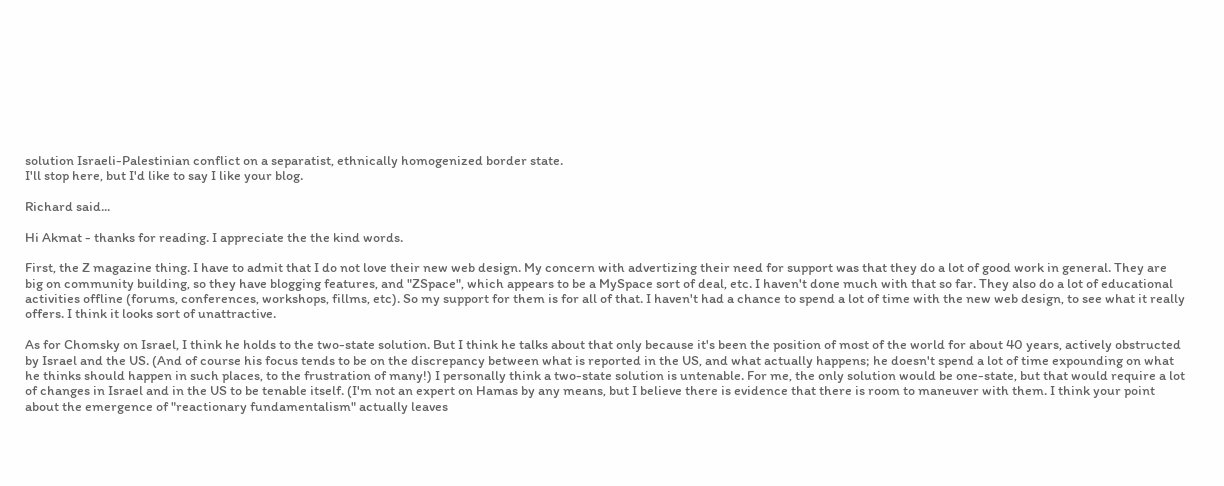solution Israeli-Palestinian conflict on a separatist, ethnically homogenized border state.
I'll stop here, but I'd like to say I like your blog.

Richard said...

Hi Akmat - thanks for reading. I appreciate the the kind words.

First, the Z magazine thing. I have to admit that I do not love their new web design. My concern with advertizing their need for support was that they do a lot of good work in general. They are big on community building, so they have blogging features, and "ZSpace", which appears to be a MySpace sort of deal, etc. I haven't done much with that so far. They also do a lot of educational activities offline (forums, conferences, workshops, fillms, etc). So my support for them is for all of that. I haven't had a chance to spend a lot of time with the new web design, to see what it really offers. I think it looks sort of unattractive.

As for Chomsky on Israel, I think he holds to the two-state solution. But I think he talks about that only because it's been the position of most of the world for about 40 years, actively obstructed by Israel and the US. (And of course his focus tends to be on the discrepancy between what is reported in the US, and what actually happens; he doesn't spend a lot of time expounding on what he thinks should happen in such places, to the frustration of many!) I personally think a two-state solution is untenable. For me, the only solution would be one-state, but that would require a lot of changes in Israel and in the US to be tenable itself. (I'm not an expert on Hamas by any means, but I believe there is evidence that there is room to maneuver with them. I think your point about the emergence of "reactionary fundamentalism" actually leaves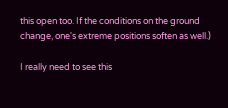this open too. If the conditions on the ground change, one's extreme positions soften as well.)

I really need to see this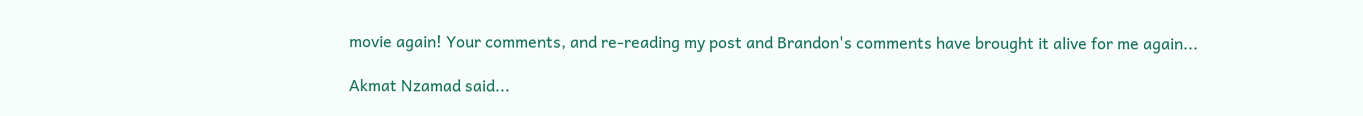movie again! Your comments, and re-reading my post and Brandon's comments have brought it alive for me again...

Akmat Nzamad said...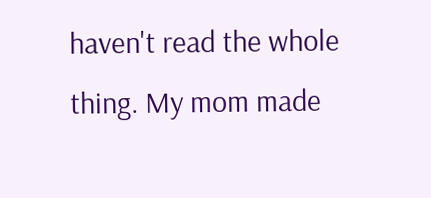haven't read the whole thing. My mom made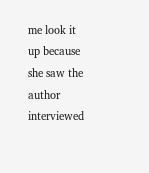me look it up because she saw the author interviewed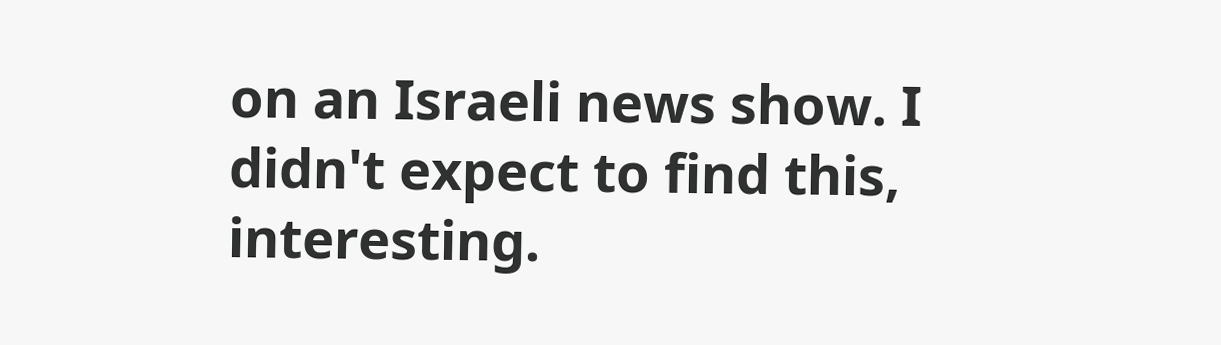on an Israeli news show. I didn't expect to find this, interesting.